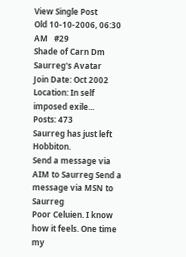View Single Post
Old 10-10-2006, 06:30 AM   #29
Shade of Carn Dm
Saurreg's Avatar
Join Date: Oct 2002
Location: In self imposed exile...
Posts: 473
Saurreg has just left Hobbiton.
Send a message via AIM to Saurreg Send a message via MSN to Saurreg
Poor Celuien. I know how it feels. One time my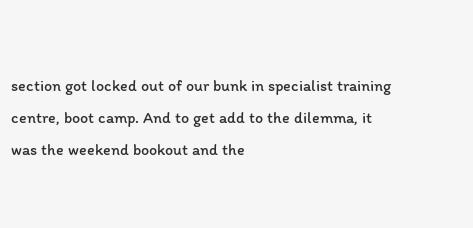section got locked out of our bunk in specialist training centre, boot camp. And to get add to the dilemma, it was the weekend bookout and the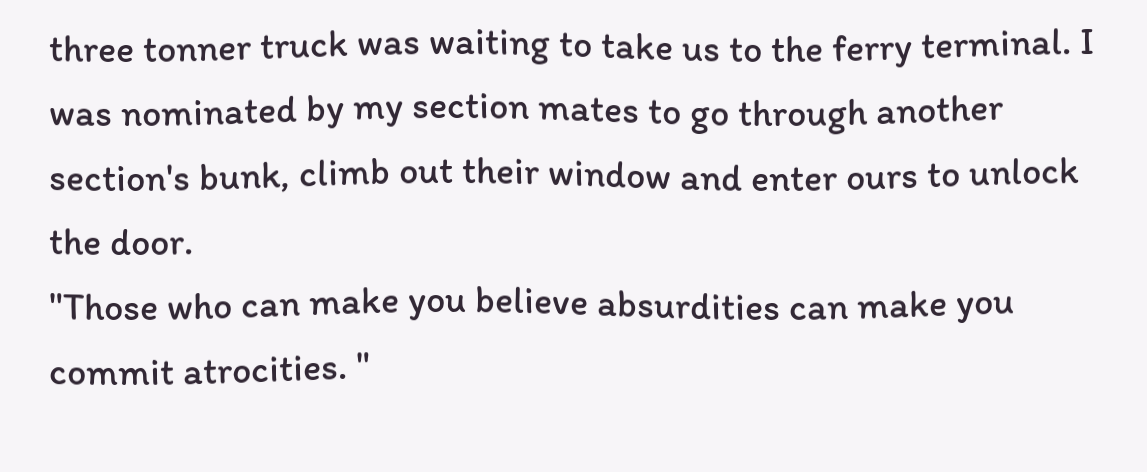three tonner truck was waiting to take us to the ferry terminal. I was nominated by my section mates to go through another section's bunk, climb out their window and enter ours to unlock the door.
"Those who can make you believe absurdities can make you commit atrocities. "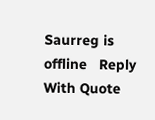Saurreg is offline   Reply With Quote